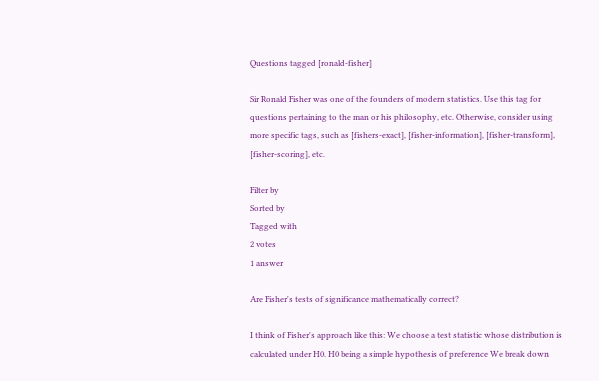Questions tagged [ronald-fisher]

Sir Ronald Fisher was one of the founders of modern statistics. Use this tag for questions pertaining to the man or his philosophy, etc. Otherwise, consider using more specific tags, such as [fishers-exact], [fisher-information], [fisher-transform], [fisher-scoring], etc.

Filter by
Sorted by
Tagged with
2 votes
1 answer

Are Fisher's tests of significance mathematically correct?

I think of Fisher's approach like this: We choose a test statistic whose distribution is calculated under H0. H0 being a simple hypothesis of preference We break down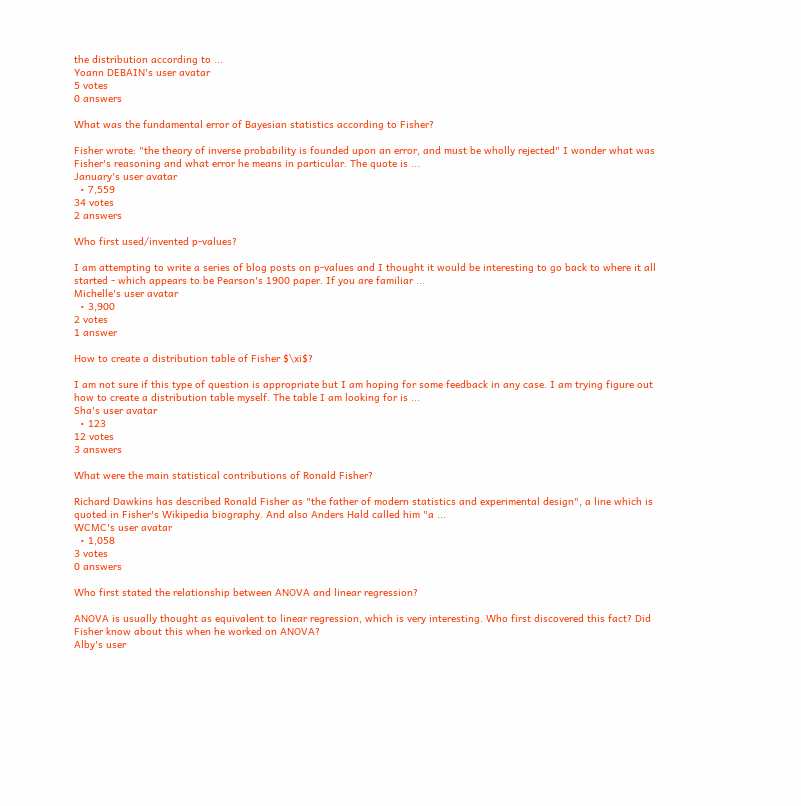the distribution according to ...
Yoann DEBAIN's user avatar
5 votes
0 answers

What was the fundamental error of Bayesian statistics according to Fisher?

Fisher wrote: "the theory of inverse probability is founded upon an error, and must be wholly rejected" I wonder what was Fisher's reasoning and what error he means in particular. The quote is ...
January's user avatar
  • 7,559
34 votes
2 answers

Who first used/invented p-values?

I am attempting to write a series of blog posts on p-values and I thought it would be interesting to go back to where it all started - which appears to be Pearson's 1900 paper. If you are familiar ...
Michelle's user avatar
  • 3,900
2 votes
1 answer

How to create a distribution table of Fisher $\xi$?

I am not sure if this type of question is appropriate but I am hoping for some feedback in any case. I am trying figure out how to create a distribution table myself. The table I am looking for is ...
Sha's user avatar
  • 123
12 votes
3 answers

What were the main statistical contributions of Ronald Fisher?

Richard Dawkins has described Ronald Fisher as "the father of modern statistics and experimental design", a line which is quoted in Fisher's Wikipedia biography. And also Anders Hald called him "a ...
WCMC's user avatar
  • 1,058
3 votes
0 answers

Who first stated the relationship between ANOVA and linear regression?

ANOVA is usually thought as equivalent to linear regression, which is very interesting. Who first discovered this fact? Did Fisher know about this when he worked on ANOVA?
Alby's user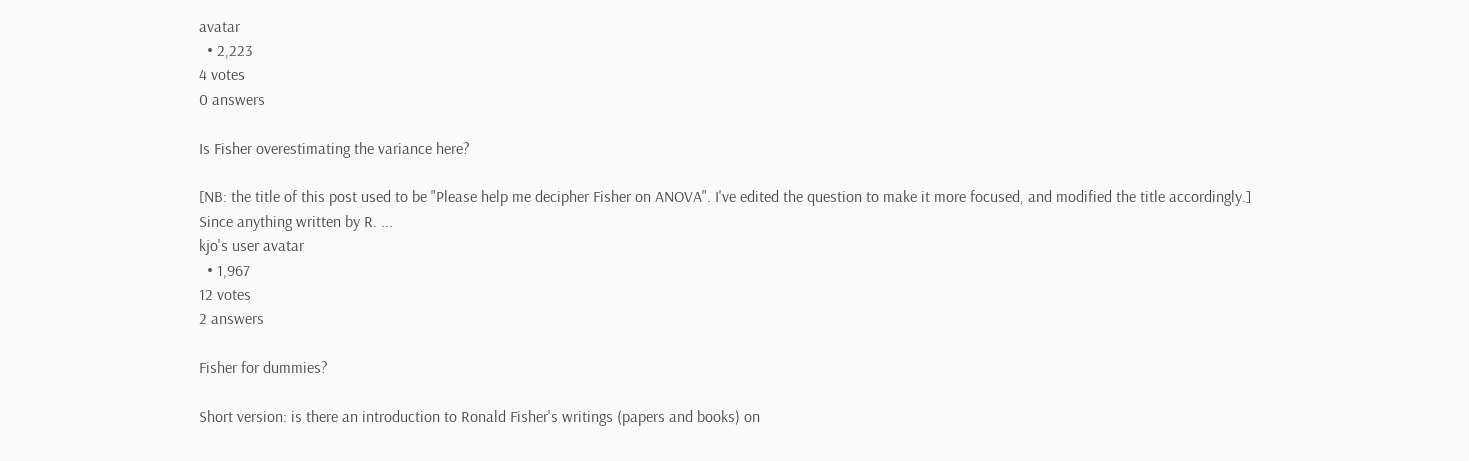avatar
  • 2,223
4 votes
0 answers

Is Fisher overestimating the variance here?

[NB: the title of this post used to be "Please help me decipher Fisher on ANOVA". I've edited the question to make it more focused, and modified the title accordingly.] Since anything written by R. ...
kjo's user avatar
  • 1,967
12 votes
2 answers

Fisher for dummies?

Short version: is there an introduction to Ronald Fisher's writings (papers and books) on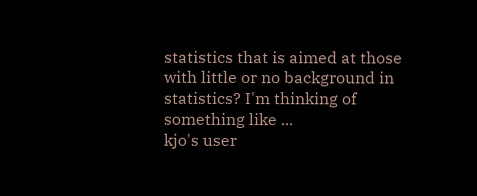statistics that is aimed at those with little or no background in statistics? I'm thinking of something like ...
kjo's user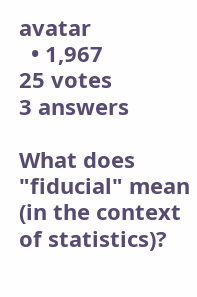avatar
  • 1,967
25 votes
3 answers

What does "fiducial" mean (in the context of statistics)?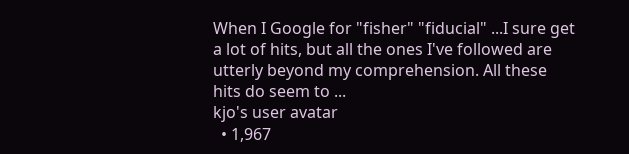When I Google for "fisher" "fiducial" ...I sure get a lot of hits, but all the ones I've followed are utterly beyond my comprehension. All these hits do seem to ...
kjo's user avatar
  • 1,967